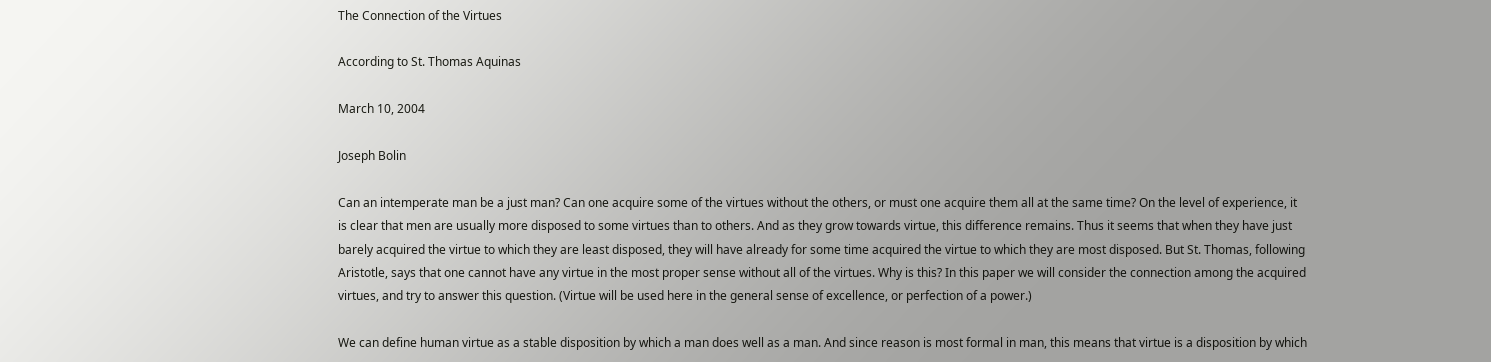The Connection of the Virtues

According to St. Thomas Aquinas

March 10, 2004

Joseph Bolin

Can an intemperate man be a just man? Can one acquire some of the virtues without the others, or must one acquire them all at the same time? On the level of experience, it is clear that men are usually more disposed to some virtues than to others. And as they grow towards virtue, this difference remains. Thus it seems that when they have just barely acquired the virtue to which they are least disposed, they will have already for some time acquired the virtue to which they are most disposed. But St. Thomas, following Aristotle, says that one cannot have any virtue in the most proper sense without all of the virtues. Why is this? In this paper we will consider the connection among the acquired virtues, and try to answer this question. (Virtue will be used here in the general sense of excellence, or perfection of a power.)

We can define human virtue as a stable disposition by which a man does well as a man. And since reason is most formal in man, this means that virtue is a disposition by which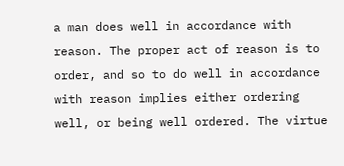a man does well in accordance with reason. The proper act of reason is to order, and so to do well in accordance with reason implies either ordering well, or being well ordered. The virtue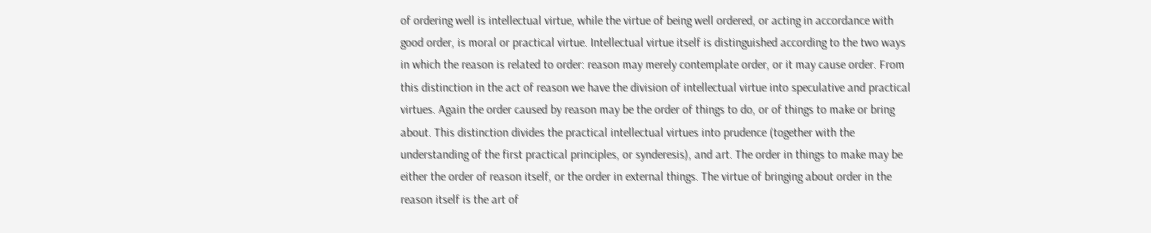of ordering well is intellectual virtue, while the virtue of being well ordered, or acting in accordance with good order, is moral or practical virtue. Intellectual virtue itself is distinguished according to the two ways in which the reason is related to order: reason may merely contemplate order, or it may cause order. From this distinction in the act of reason we have the division of intellectual virtue into speculative and practical virtues. Again the order caused by reason may be the order of things to do, or of things to make or bring about. This distinction divides the practical intellectual virtues into prudence (together with the understanding of the first practical principles, or synderesis), and art. The order in things to make may be either the order of reason itself, or the order in external things. The virtue of bringing about order in the reason itself is the art of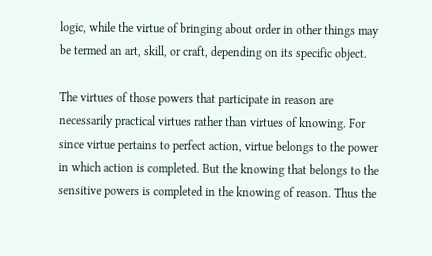logic, while the virtue of bringing about order in other things may be termed an art, skill, or craft, depending on its specific object.

The virtues of those powers that participate in reason are necessarily practical virtues rather than virtues of knowing. For since virtue pertains to perfect action, virtue belongs to the power in which action is completed. But the knowing that belongs to the sensitive powers is completed in the knowing of reason. Thus the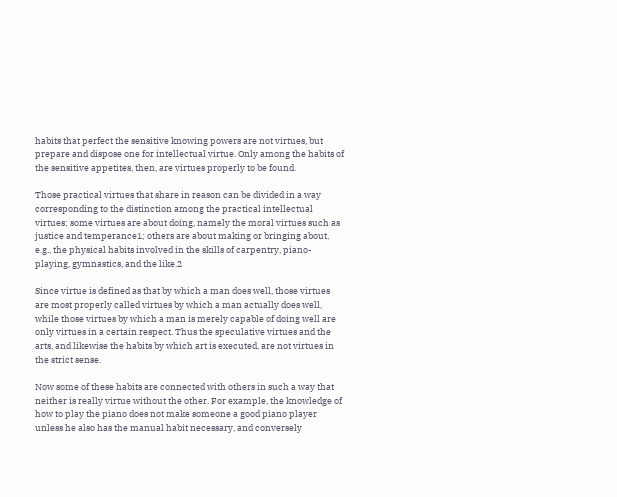habits that perfect the sensitive knowing powers are not virtues, but prepare and dispose one for intellectual virtue. Only among the habits of the sensitive appetites, then, are virtues properly to be found.

Those practical virtues that share in reason can be divided in a way corresponding to the distinction among the practical intellectual virtues; some virtues are about doing, namely the moral virtues such as justice and temperance1; others are about making or bringing about, e.g., the physical habits involved in the skills of carpentry, piano-playing, gymnastics, and the like.2

Since virtue is defined as that by which a man does well, those virtues are most properly called virtues by which a man actually does well, while those virtues by which a man is merely capable of doing well are only virtues in a certain respect. Thus the speculative virtues and the arts, and likewise the habits by which art is executed, are not virtues in the strict sense.

Now some of these habits are connected with others in such a way that neither is really virtue without the other. For example, the knowledge of how to play the piano does not make someone a good piano player unless he also has the manual habit necessary, and conversely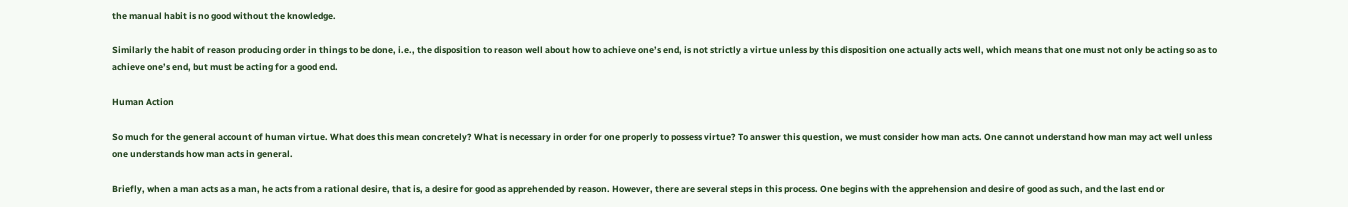the manual habit is no good without the knowledge.

Similarly the habit of reason producing order in things to be done, i.e., the disposition to reason well about how to achieve one’s end, is not strictly a virtue unless by this disposition one actually acts well, which means that one must not only be acting so as to achieve one’s end, but must be acting for a good end.

Human Action

So much for the general account of human virtue. What does this mean concretely? What is necessary in order for one properly to possess virtue? To answer this question, we must consider how man acts. One cannot understand how man may act well unless one understands how man acts in general.

Briefly, when a man acts as a man, he acts from a rational desire, that is, a desire for good as apprehended by reason. However, there are several steps in this process. One begins with the apprehension and desire of good as such, and the last end or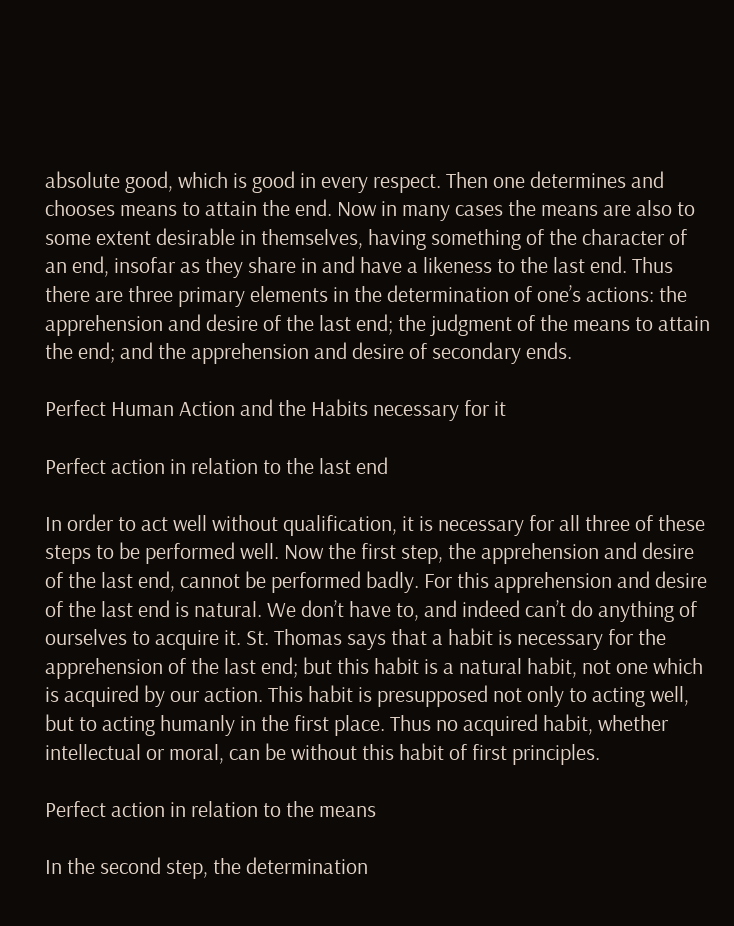absolute good, which is good in every respect. Then one determines and chooses means to attain the end. Now in many cases the means are also to some extent desirable in themselves, having something of the character of an end, insofar as they share in and have a likeness to the last end. Thus there are three primary elements in the determination of one’s actions: the apprehension and desire of the last end; the judgment of the means to attain the end; and the apprehension and desire of secondary ends.

Perfect Human Action and the Habits necessary for it

Perfect action in relation to the last end

In order to act well without qualification, it is necessary for all three of these steps to be performed well. Now the first step, the apprehension and desire of the last end, cannot be performed badly. For this apprehension and desire of the last end is natural. We don’t have to, and indeed can’t do anything of ourselves to acquire it. St. Thomas says that a habit is necessary for the apprehension of the last end; but this habit is a natural habit, not one which is acquired by our action. This habit is presupposed not only to acting well, but to acting humanly in the first place. Thus no acquired habit, whether intellectual or moral, can be without this habit of first principles.

Perfect action in relation to the means

In the second step, the determination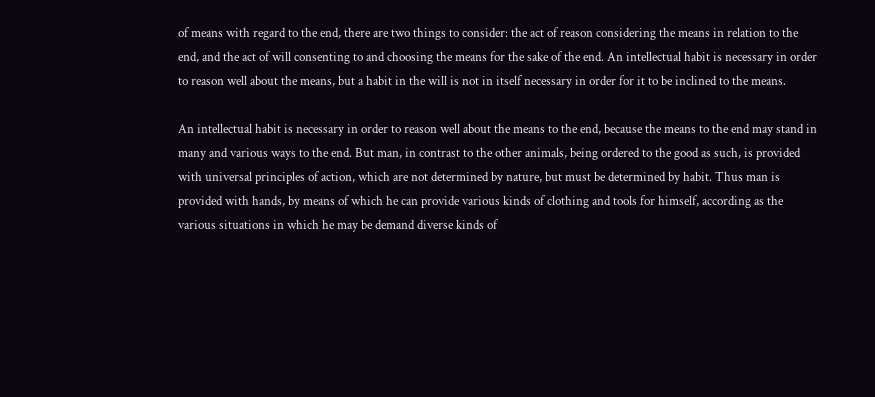of means with regard to the end, there are two things to consider: the act of reason considering the means in relation to the end, and the act of will consenting to and choosing the means for the sake of the end. An intellectual habit is necessary in order to reason well about the means, but a habit in the will is not in itself necessary in order for it to be inclined to the means.

An intellectual habit is necessary in order to reason well about the means to the end, because the means to the end may stand in many and various ways to the end. But man, in contrast to the other animals, being ordered to the good as such, is provided with universal principles of action, which are not determined by nature, but must be determined by habit. Thus man is provided with hands, by means of which he can provide various kinds of clothing and tools for himself, according as the various situations in which he may be demand diverse kinds of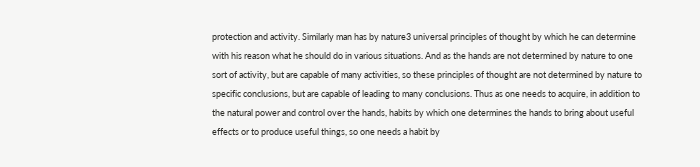protection and activity. Similarly man has by nature3 universal principles of thought by which he can determine with his reason what he should do in various situations. And as the hands are not determined by nature to one sort of activity, but are capable of many activities, so these principles of thought are not determined by nature to specific conclusions, but are capable of leading to many conclusions. Thus as one needs to acquire, in addition to the natural power and control over the hands, habits by which one determines the hands to bring about useful effects or to produce useful things, so one needs a habit by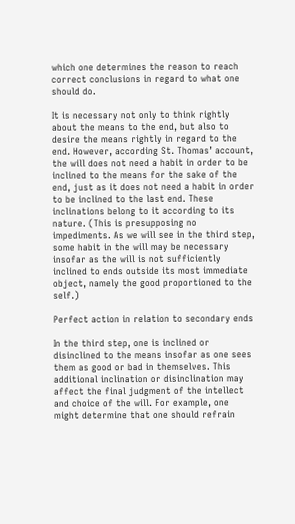which one determines the reason to reach correct conclusions in regard to what one should do.

It is necessary not only to think rightly about the means to the end, but also to desire the means rightly in regard to the end. However, according St. Thomas’ account, the will does not need a habit in order to be inclined to the means for the sake of the end, just as it does not need a habit in order to be inclined to the last end. These inclinations belong to it according to its nature. (This is presupposing no impediments. As we will see in the third step, some habit in the will may be necessary insofar as the will is not sufficiently inclined to ends outside its most immediate object, namely the good proportioned to the self.)

Perfect action in relation to secondary ends

In the third step, one is inclined or disinclined to the means insofar as one sees them as good or bad in themselves. This additional inclination or disinclination may affect the final judgment of the intellect and choice of the will. For example, one might determine that one should refrain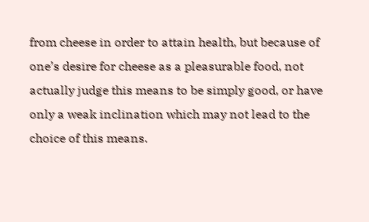from cheese in order to attain health, but because of one’s desire for cheese as a pleasurable food, not actually judge this means to be simply good, or have only a weak inclination which may not lead to the choice of this means.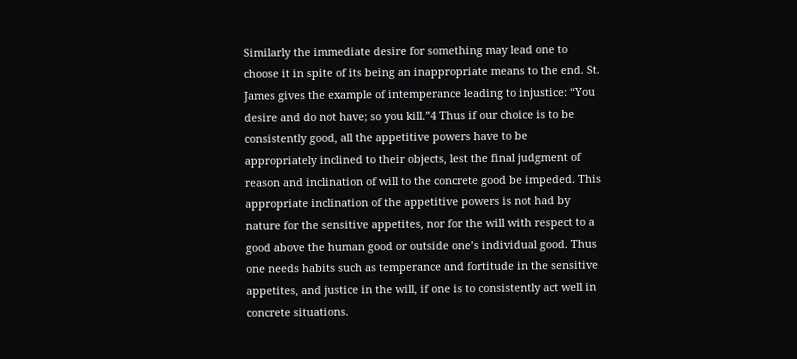Similarly the immediate desire for something may lead one to choose it in spite of its being an inappropriate means to the end. St. James gives the example of intemperance leading to injustice: “You desire and do not have; so you kill.”4 Thus if our choice is to be consistently good, all the appetitive powers have to be appropriately inclined to their objects, lest the final judgment of reason and inclination of will to the concrete good be impeded. This appropriate inclination of the appetitive powers is not had by nature for the sensitive appetites, nor for the will with respect to a good above the human good or outside one’s individual good. Thus one needs habits such as temperance and fortitude in the sensitive appetites, and justice in the will, if one is to consistently act well in concrete situations.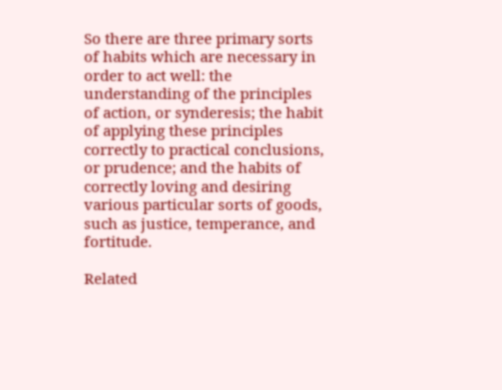So there are three primary sorts of habits which are necessary in order to act well: the understanding of the principles of action, or synderesis; the habit of applying these principles correctly to practical conclusions, or prudence; and the habits of correctly loving and desiring various particular sorts of goods, such as justice, temperance, and fortitude.

Related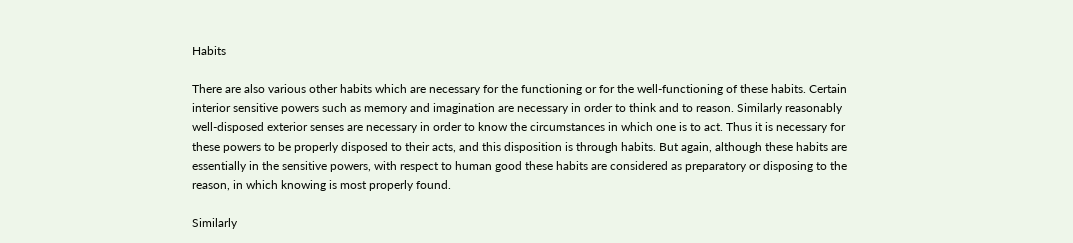Habits

There are also various other habits which are necessary for the functioning or for the well-functioning of these habits. Certain interior sensitive powers such as memory and imagination are necessary in order to think and to reason. Similarly reasonably well-disposed exterior senses are necessary in order to know the circumstances in which one is to act. Thus it is necessary for these powers to be properly disposed to their acts, and this disposition is through habits. But again, although these habits are essentially in the sensitive powers, with respect to human good these habits are considered as preparatory or disposing to the reason, in which knowing is most properly found.

Similarly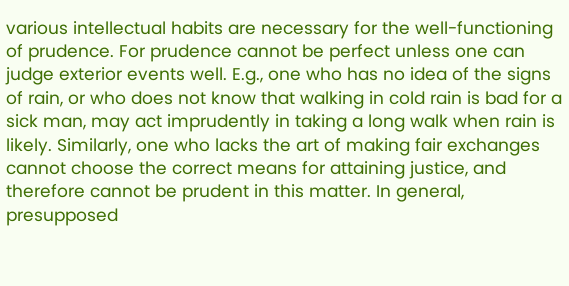various intellectual habits are necessary for the well-functioning of prudence. For prudence cannot be perfect unless one can judge exterior events well. E.g., one who has no idea of the signs of rain, or who does not know that walking in cold rain is bad for a sick man, may act imprudently in taking a long walk when rain is likely. Similarly, one who lacks the art of making fair exchanges cannot choose the correct means for attaining justice, and therefore cannot be prudent in this matter. In general, presupposed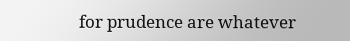for prudence are whatever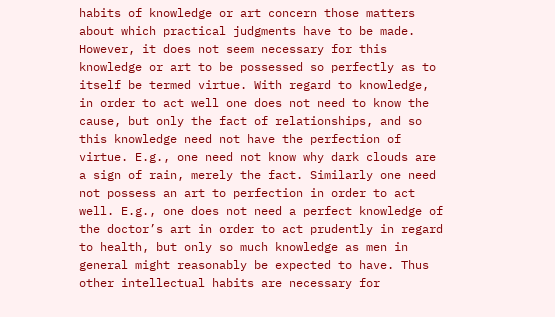habits of knowledge or art concern those matters about which practical judgments have to be made. However, it does not seem necessary for this knowledge or art to be possessed so perfectly as to itself be termed virtue. With regard to knowledge, in order to act well one does not need to know the cause, but only the fact of relationships, and so this knowledge need not have the perfection of virtue. E.g., one need not know why dark clouds are a sign of rain, merely the fact. Similarly one need not possess an art to perfection in order to act well. E.g., one does not need a perfect knowledge of the doctor’s art in order to act prudently in regard to health, but only so much knowledge as men in general might reasonably be expected to have. Thus other intellectual habits are necessary for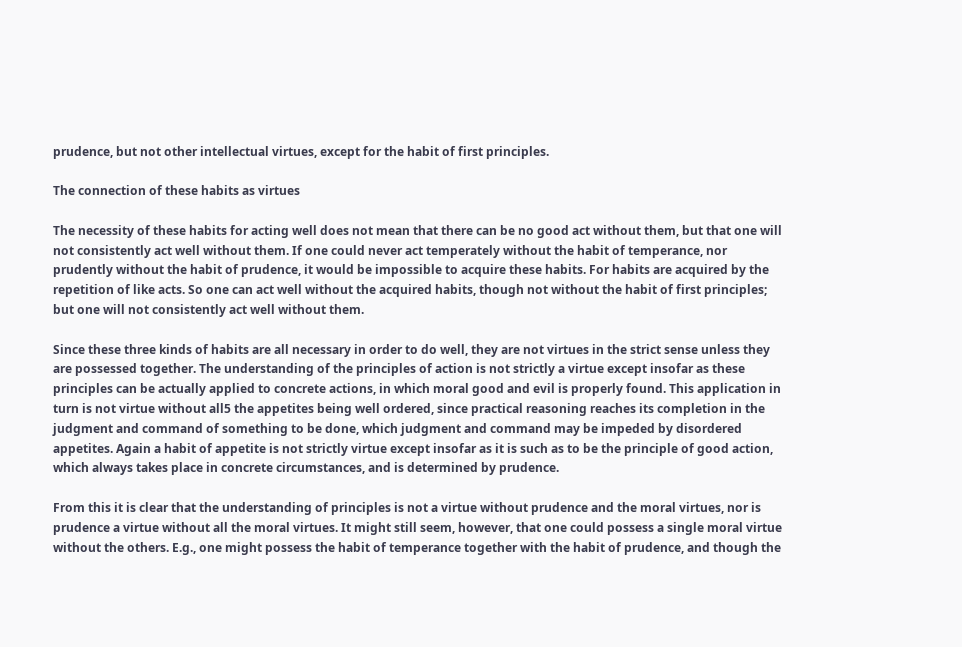prudence, but not other intellectual virtues, except for the habit of first principles.

The connection of these habits as virtues

The necessity of these habits for acting well does not mean that there can be no good act without them, but that one will not consistently act well without them. If one could never act temperately without the habit of temperance, nor prudently without the habit of prudence, it would be impossible to acquire these habits. For habits are acquired by the repetition of like acts. So one can act well without the acquired habits, though not without the habit of first principles; but one will not consistently act well without them.

Since these three kinds of habits are all necessary in order to do well, they are not virtues in the strict sense unless they are possessed together. The understanding of the principles of action is not strictly a virtue except insofar as these principles can be actually applied to concrete actions, in which moral good and evil is properly found. This application in turn is not virtue without all5 the appetites being well ordered, since practical reasoning reaches its completion in the judgment and command of something to be done, which judgment and command may be impeded by disordered appetites. Again a habit of appetite is not strictly virtue except insofar as it is such as to be the principle of good action, which always takes place in concrete circumstances, and is determined by prudence.

From this it is clear that the understanding of principles is not a virtue without prudence and the moral virtues, nor is prudence a virtue without all the moral virtues. It might still seem, however, that one could possess a single moral virtue without the others. E.g., one might possess the habit of temperance together with the habit of prudence, and though the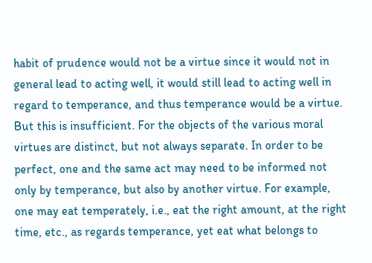habit of prudence would not be a virtue since it would not in general lead to acting well, it would still lead to acting well in regard to temperance, and thus temperance would be a virtue. But this is insufficient. For the objects of the various moral virtues are distinct, but not always separate. In order to be perfect, one and the same act may need to be informed not only by temperance, but also by another virtue. For example, one may eat temperately, i.e., eat the right amount, at the right time, etc., as regards temperance, yet eat what belongs to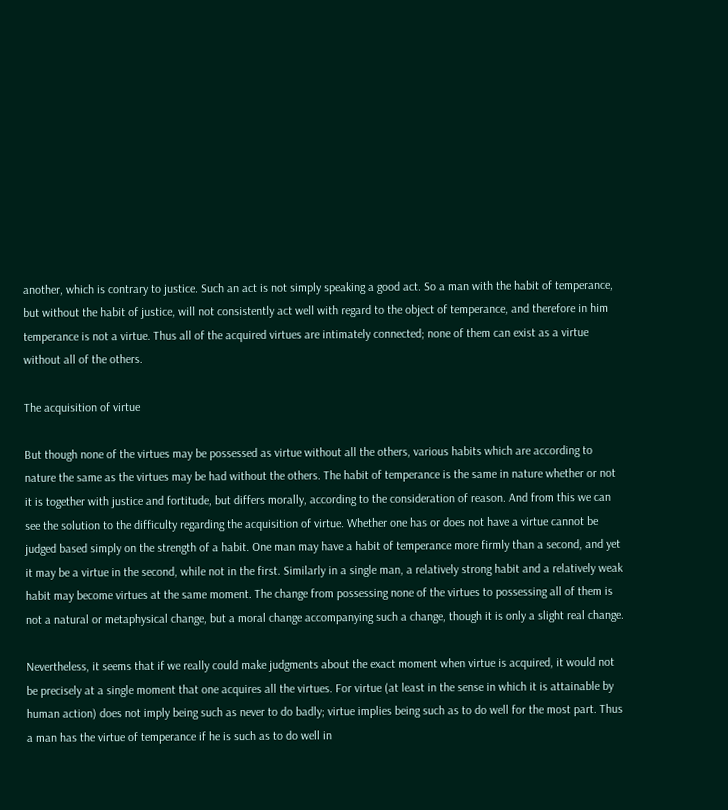another, which is contrary to justice. Such an act is not simply speaking a good act. So a man with the habit of temperance, but without the habit of justice, will not consistently act well with regard to the object of temperance, and therefore in him temperance is not a virtue. Thus all of the acquired virtues are intimately connected; none of them can exist as a virtue without all of the others.

The acquisition of virtue

But though none of the virtues may be possessed as virtue without all the others, various habits which are according to nature the same as the virtues may be had without the others. The habit of temperance is the same in nature whether or not it is together with justice and fortitude, but differs morally, according to the consideration of reason. And from this we can see the solution to the difficulty regarding the acquisition of virtue. Whether one has or does not have a virtue cannot be judged based simply on the strength of a habit. One man may have a habit of temperance more firmly than a second, and yet it may be a virtue in the second, while not in the first. Similarly in a single man, a relatively strong habit and a relatively weak habit may become virtues at the same moment. The change from possessing none of the virtues to possessing all of them is not a natural or metaphysical change, but a moral change accompanying such a change, though it is only a slight real change.

Nevertheless, it seems that if we really could make judgments about the exact moment when virtue is acquired, it would not be precisely at a single moment that one acquires all the virtues. For virtue (at least in the sense in which it is attainable by human action) does not imply being such as never to do badly; virtue implies being such as to do well for the most part. Thus a man has the virtue of temperance if he is such as to do well in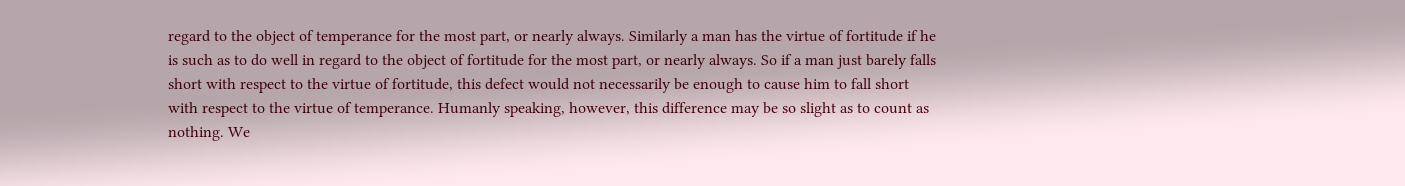regard to the object of temperance for the most part, or nearly always. Similarly a man has the virtue of fortitude if he is such as to do well in regard to the object of fortitude for the most part, or nearly always. So if a man just barely falls short with respect to the virtue of fortitude, this defect would not necessarily be enough to cause him to fall short with respect to the virtue of temperance. Humanly speaking, however, this difference may be so slight as to count as nothing. We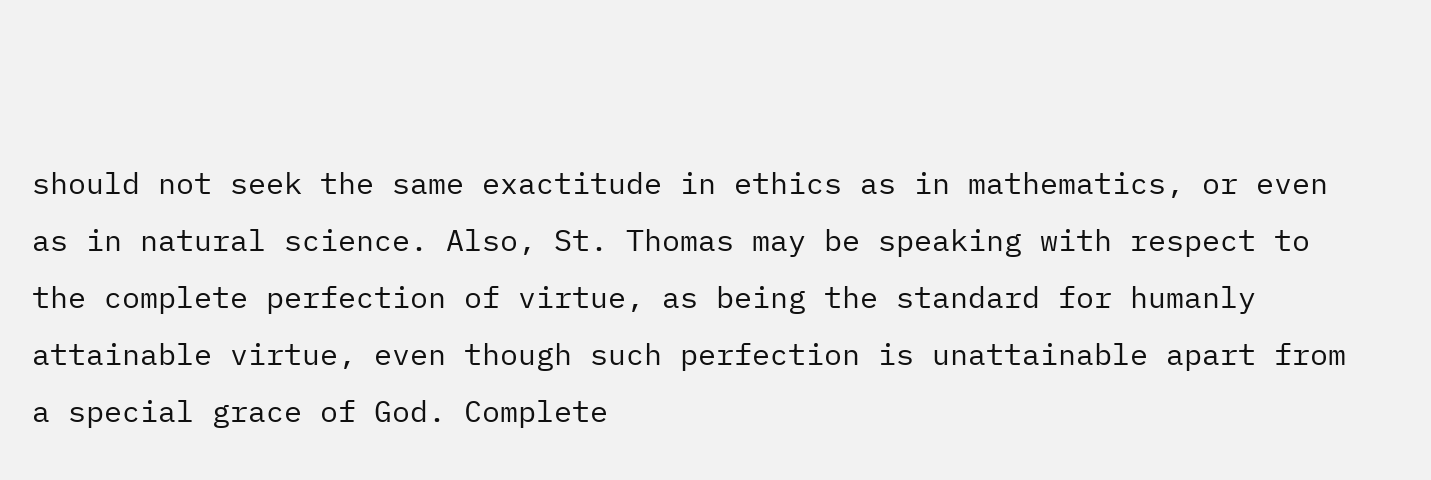should not seek the same exactitude in ethics as in mathematics, or even as in natural science. Also, St. Thomas may be speaking with respect to the complete perfection of virtue, as being the standard for humanly attainable virtue, even though such perfection is unattainable apart from a special grace of God. Complete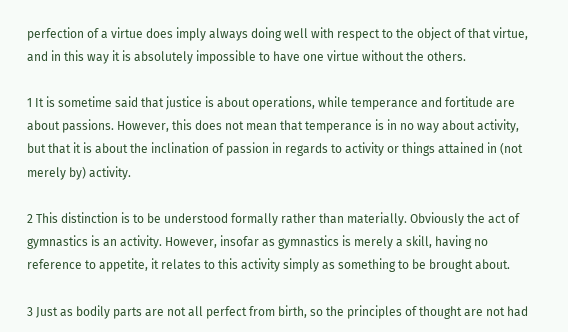perfection of a virtue does imply always doing well with respect to the object of that virtue, and in this way it is absolutely impossible to have one virtue without the others.

1 It is sometime said that justice is about operations, while temperance and fortitude are about passions. However, this does not mean that temperance is in no way about activity, but that it is about the inclination of passion in regards to activity or things attained in (not merely by) activity.

2 This distinction is to be understood formally rather than materially. Obviously the act of gymnastics is an activity. However, insofar as gymnastics is merely a skill, having no reference to appetite, it relates to this activity simply as something to be brought about.

3 Just as bodily parts are not all perfect from birth, so the principles of thought are not had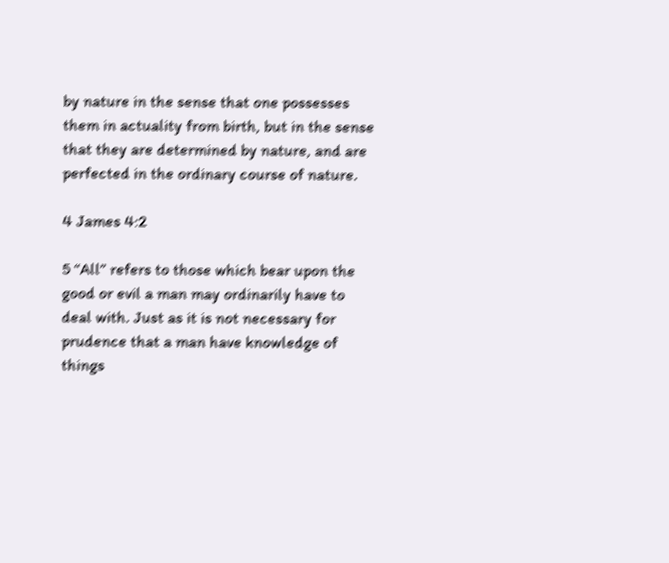by nature in the sense that one possesses them in actuality from birth, but in the sense that they are determined by nature, and are perfected in the ordinary course of nature.

4 James 4:2

5 “All” refers to those which bear upon the good or evil a man may ordinarily have to deal with. Just as it is not necessary for prudence that a man have knowledge of things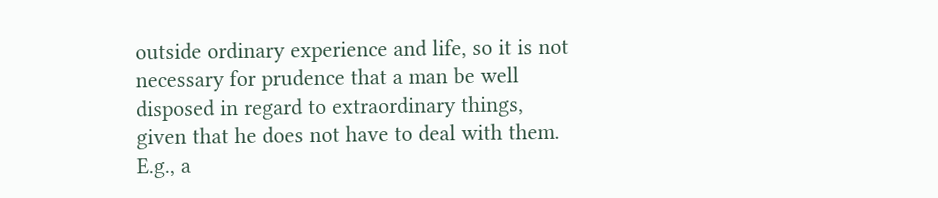outside ordinary experience and life, so it is not necessary for prudence that a man be well disposed in regard to extraordinary things, given that he does not have to deal with them. E.g., a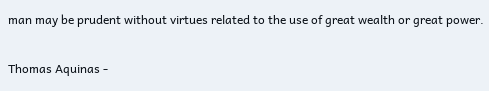man may be prudent without virtues related to the use of great wealth or great power.

Thomas Aquinas -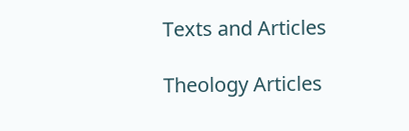Texts and Articles

Theology Articles